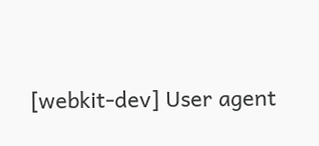[webkit-dev] User agent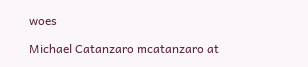woes

Michael Catanzaro mcatanzaro at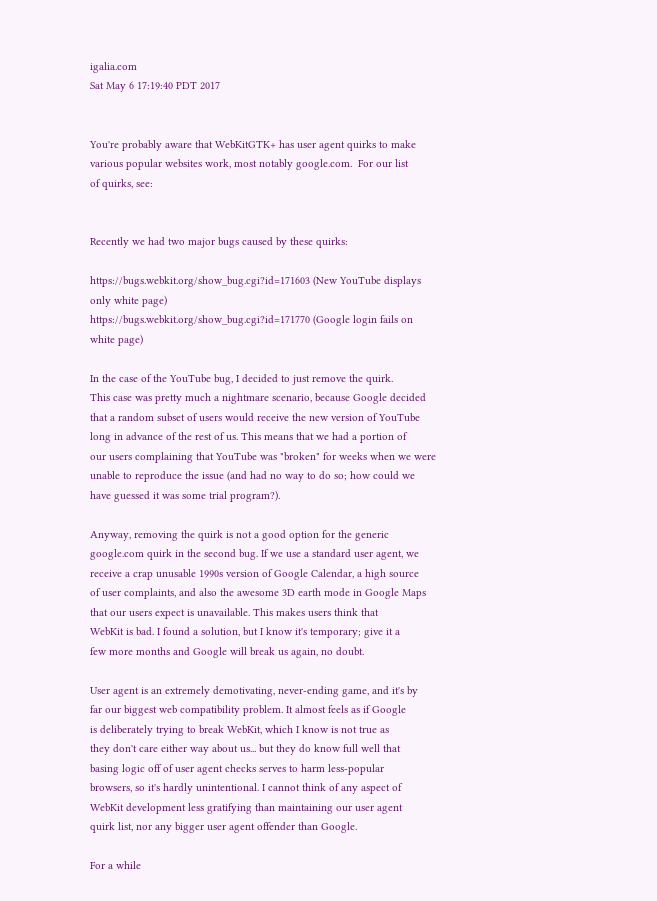igalia.com
Sat May 6 17:19:40 PDT 2017


You're probably aware that WebKitGTK+ has user agent quirks to make
various popular websites work, most notably google.com.  For our list
of quirks, see:


Recently we had two major bugs caused by these quirks:

https://bugs.webkit.org/show_bug.cgi?id=171603 (New YouTube displays
only white page)
https://bugs.webkit.org/show_bug.cgi?id=171770 (Google login fails on
white page)

In the case of the YouTube bug, I decided to just remove the quirk.
This case was pretty much a nightmare scenario, because Google decided
that a random subset of users would receive the new version of YouTube
long in advance of the rest of us. This means that we had a portion of
our users complaining that YouTube was "broken" for weeks when we were
unable to reproduce the issue (and had no way to do so; how could we
have guessed it was some trial program?).

Anyway, removing the quirk is not a good option for the generic
google.com quirk in the second bug. If we use a standard user agent, we
receive a crap unusable 1990s version of Google Calendar, a high source
of user complaints, and also the awesome 3D earth mode in Google Maps
that our users expect is unavailable. This makes users think that
WebKit is bad. I found a solution, but I know it's temporary; give it a
few more months and Google will break us again, no doubt.

User agent is an extremely demotivating, never-ending game, and it's by
far our biggest web compatibility problem. It almost feels as if Google
is deliberately trying to break WebKit, which I know is not true as
they don't care either way about us... but they do know full well that
basing logic off of user agent checks serves to harm less-popular
browsers, so it's hardly unintentional. I cannot think of any aspect of
WebKit development less gratifying than maintaining our user agent
quirk list, nor any bigger user agent offender than Google.

For a while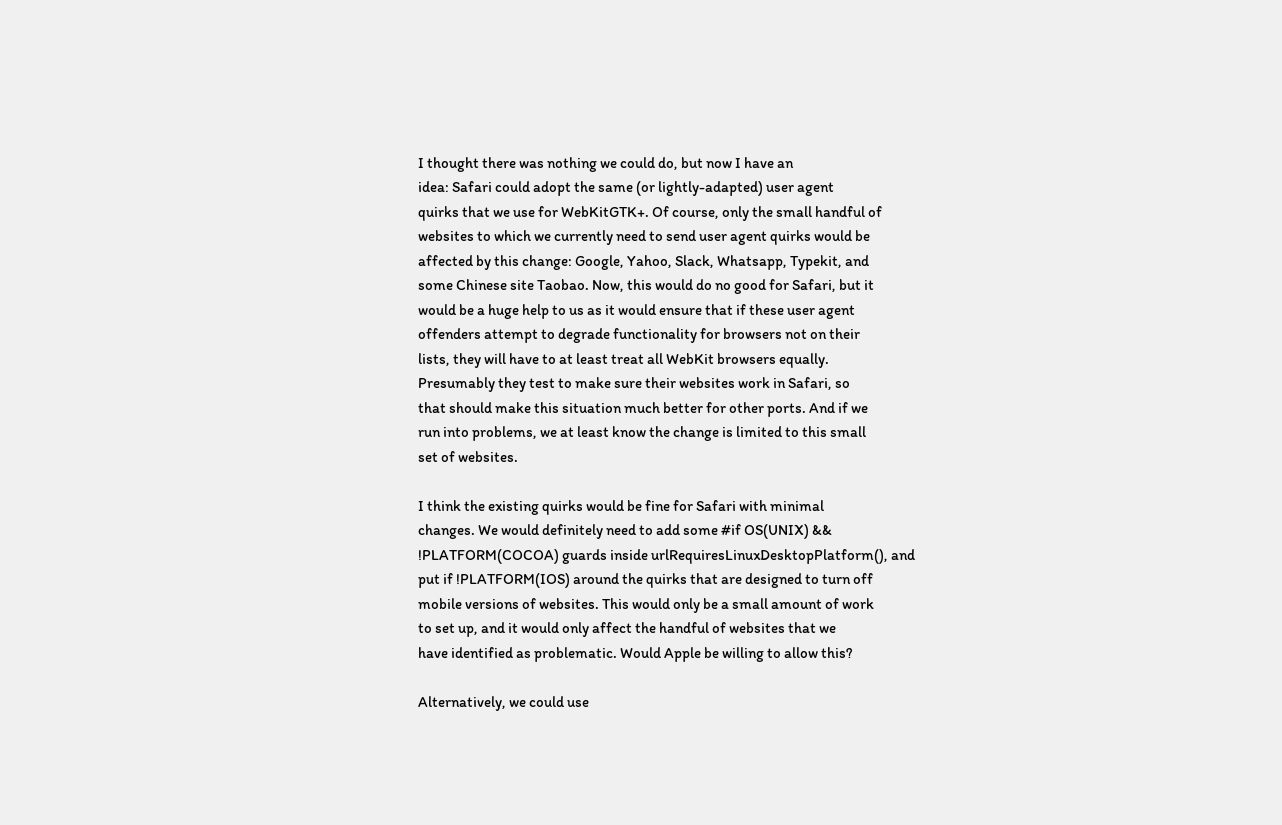I thought there was nothing we could do, but now I have an
idea: Safari could adopt the same (or lightly-adapted) user agent
quirks that we use for WebKitGTK+. Of course, only the small handful of
websites to which we currently need to send user agent quirks would be
affected by this change: Google, Yahoo, Slack, Whatsapp, Typekit, and
some Chinese site Taobao. Now, this would do no good for Safari, but it
would be a huge help to us as it would ensure that if these user agent
offenders attempt to degrade functionality for browsers not on their
lists, they will have to at least treat all WebKit browsers equally.
Presumably they test to make sure their websites work in Safari, so
that should make this situation much better for other ports. And if we
run into problems, we at least know the change is limited to this small
set of websites.

I think the existing quirks would be fine for Safari with minimal
changes. We would definitely need to add some #if OS(UNIX) &&
!PLATFORM(COCOA) guards inside urlRequiresLinuxDesktopPlatform(), and
put if !PLATFORM(IOS) around the quirks that are designed to turn off
mobile versions of websites. This would only be a small amount of work
to set up, and it would only affect the handful of websites that we
have identified as problematic. Would Apple be willing to allow this?

Alternatively, we could use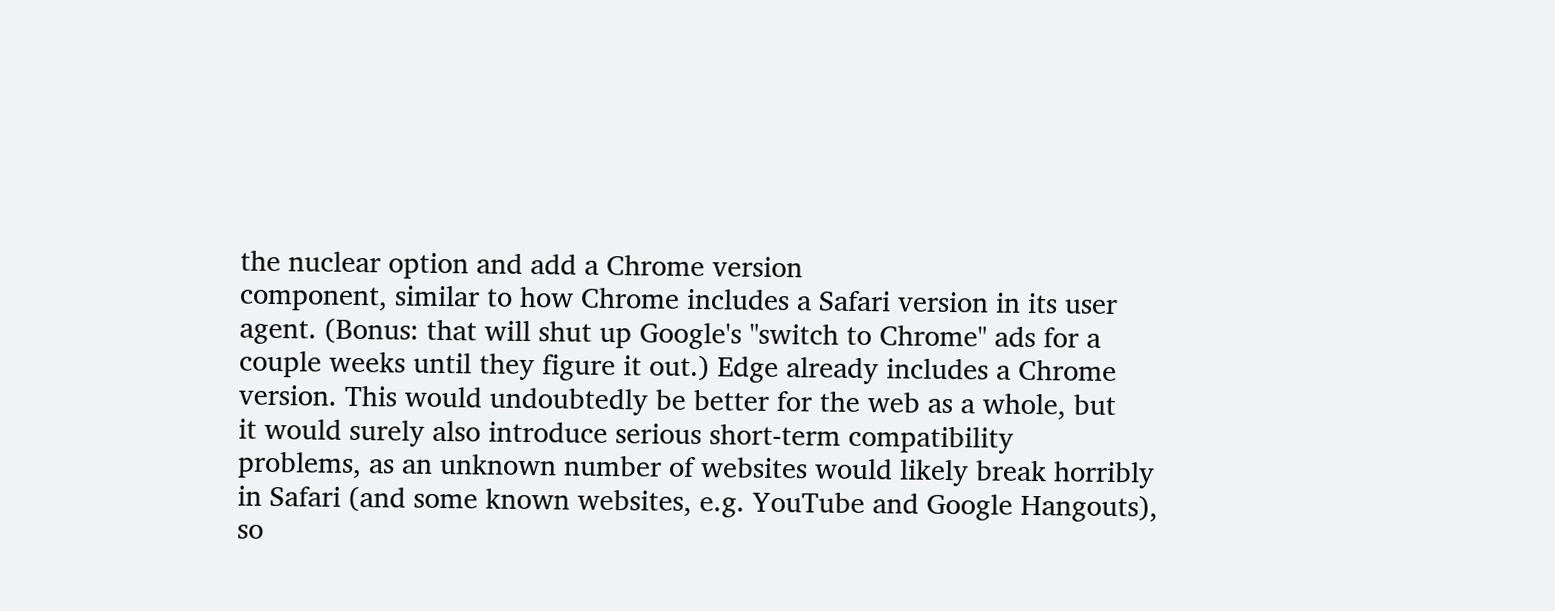the nuclear option and add a Chrome version
component, similar to how Chrome includes a Safari version in its user
agent. (Bonus: that will shut up Google's "switch to Chrome" ads for a
couple weeks until they figure it out.) Edge already includes a Chrome
version. This would undoubtedly be better for the web as a whole, but
it would surely also introduce serious short-term compatibility
problems, as an unknown number of websites would likely break horribly
in Safari (and some known websites, e.g. YouTube and Google Hangouts),
so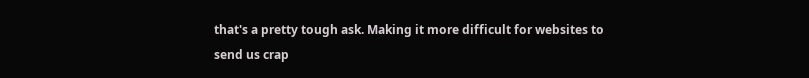that's a pretty tough ask. Making it more difficult for websites to
send us crap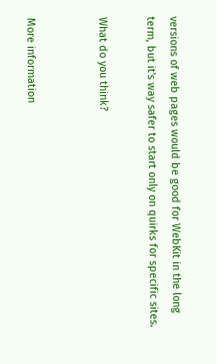versions of web pages would be good for WebKit in the long
term, but it's way safer to start only on quirks for specific sites.

What do you think?


More information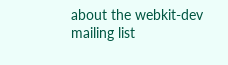about the webkit-dev mailing list